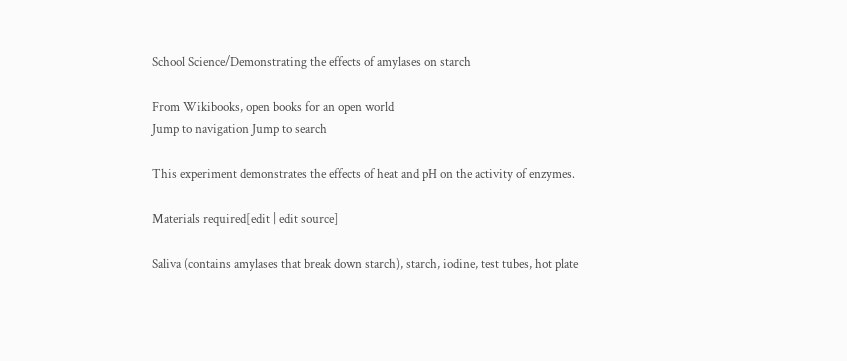School Science/Demonstrating the effects of amylases on starch

From Wikibooks, open books for an open world
Jump to navigation Jump to search

This experiment demonstrates the effects of heat and pH on the activity of enzymes.

Materials required[edit | edit source]

Saliva (contains amylases that break down starch), starch, iodine, test tubes, hot plate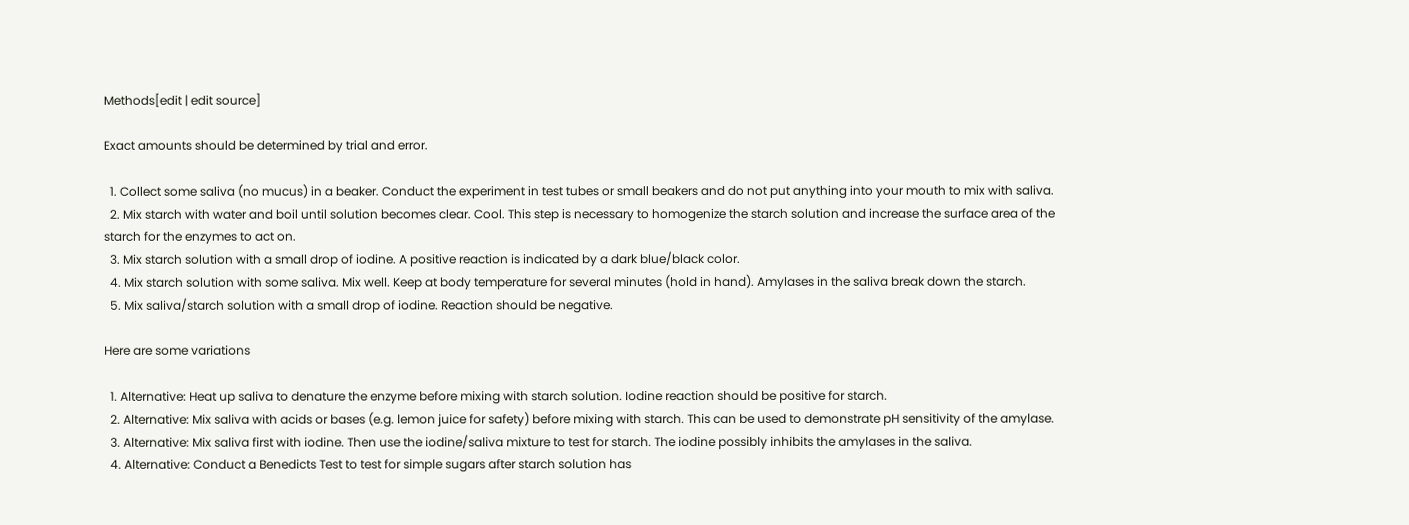Methods[edit | edit source]

Exact amounts should be determined by trial and error.

  1. Collect some saliva (no mucus) in a beaker. Conduct the experiment in test tubes or small beakers and do not put anything into your mouth to mix with saliva.
  2. Mix starch with water and boil until solution becomes clear. Cool. This step is necessary to homogenize the starch solution and increase the surface area of the starch for the enzymes to act on.
  3. Mix starch solution with a small drop of iodine. A positive reaction is indicated by a dark blue/black color.
  4. Mix starch solution with some saliva. Mix well. Keep at body temperature for several minutes (hold in hand). Amylases in the saliva break down the starch.
  5. Mix saliva/starch solution with a small drop of iodine. Reaction should be negative.

Here are some variations

  1. Alternative: Heat up saliva to denature the enzyme before mixing with starch solution. Iodine reaction should be positive for starch.
  2. Alternative: Mix saliva with acids or bases (e.g. lemon juice for safety) before mixing with starch. This can be used to demonstrate pH sensitivity of the amylase.
  3. Alternative: Mix saliva first with iodine. Then use the iodine/saliva mixture to test for starch. The iodine possibly inhibits the amylases in the saliva.
  4. Alternative: Conduct a Benedicts Test to test for simple sugars after starch solution has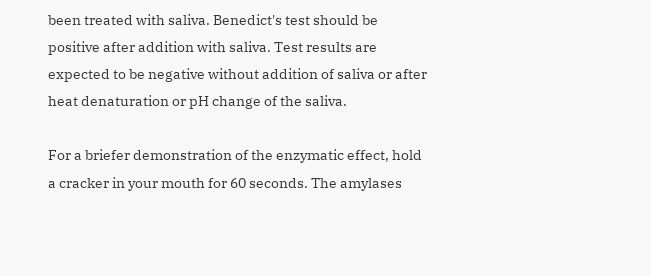been treated with saliva. Benedict's test should be positive after addition with saliva. Test results are expected to be negative without addition of saliva or after heat denaturation or pH change of the saliva.

For a briefer demonstration of the enzymatic effect, hold a cracker in your mouth for 60 seconds. The amylases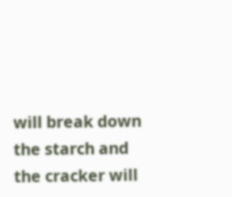will break down the starch and the cracker will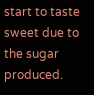start to taste sweet due to the sugar produced.